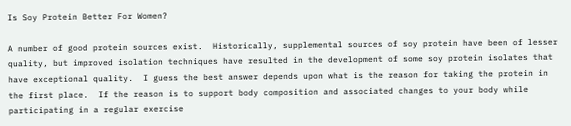Is Soy Protein Better For Women?

A number of good protein sources exist.  Historically, supplemental sources of soy protein have been of lesser quality, but improved isolation techniques have resulted in the development of some soy protein isolates that have exceptional quality.  I guess the best answer depends upon what is the reason for taking the protein in the first place.  If the reason is to support body composition and associated changes to your body while participating in a regular exercise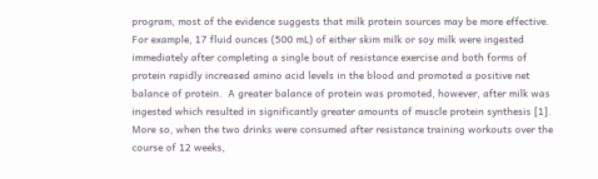program, most of the evidence suggests that milk protein sources may be more effective.  For example, 17 fluid ounces (500 mL) of either skim milk or soy milk were ingested immediately after completing a single bout of resistance exercise and both forms of protein rapidly increased amino acid levels in the blood and promoted a positive net balance of protein.  A greater balance of protein was promoted, however, after milk was ingested which resulted in significantly greater amounts of muscle protein synthesis [1].  More so, when the two drinks were consumed after resistance training workouts over the course of 12 weeks,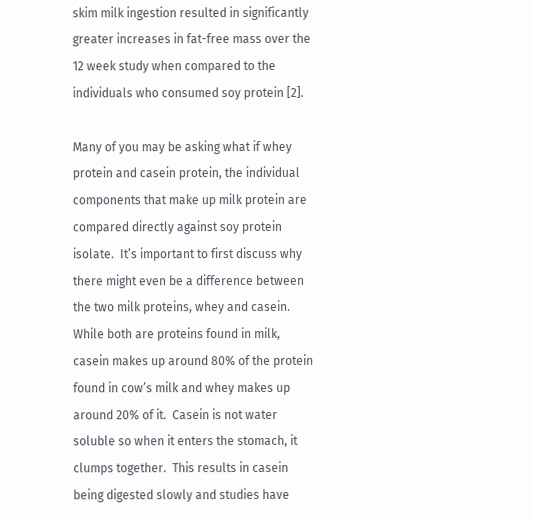skim milk ingestion resulted in significantly greater increases in fat-free mass over the 12 week study when compared to the individuals who consumed soy protein [2].

Many of you may be asking what if whey protein and casein protein, the individual components that make up milk protein are compared directly against soy protein isolate.  It’s important to first discuss why there might even be a difference between the two milk proteins, whey and casein.  While both are proteins found in milk, casein makes up around 80% of the protein found in cow’s milk and whey makes up around 20% of it.  Casein is not water soluble so when it enters the stomach, it clumps together.  This results in casein being digested slowly and studies have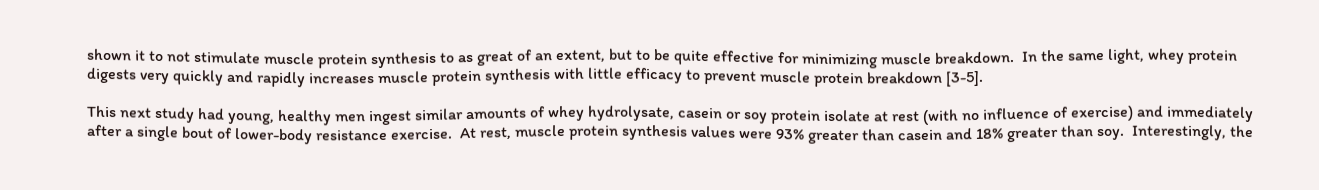shown it to not stimulate muscle protein synthesis to as great of an extent, but to be quite effective for minimizing muscle breakdown.  In the same light, whey protein digests very quickly and rapidly increases muscle protein synthesis with little efficacy to prevent muscle protein breakdown [3-5].

This next study had young, healthy men ingest similar amounts of whey hydrolysate, casein or soy protein isolate at rest (with no influence of exercise) and immediately after a single bout of lower-body resistance exercise.  At rest, muscle protein synthesis values were 93% greater than casein and 18% greater than soy.  Interestingly, the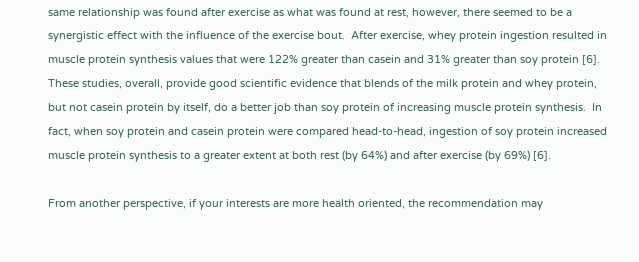same relationship was found after exercise as what was found at rest, however, there seemed to be a synergistic effect with the influence of the exercise bout.  After exercise, whey protein ingestion resulted in muscle protein synthesis values that were 122% greater than casein and 31% greater than soy protein [6].  These studies, overall, provide good scientific evidence that blends of the milk protein and whey protein, but not casein protein by itself, do a better job than soy protein of increasing muscle protein synthesis.  In fact, when soy protein and casein protein were compared head-to-head, ingestion of soy protein increased muscle protein synthesis to a greater extent at both rest (by 64%) and after exercise (by 69%) [6].

From another perspective, if your interests are more health oriented, the recommendation may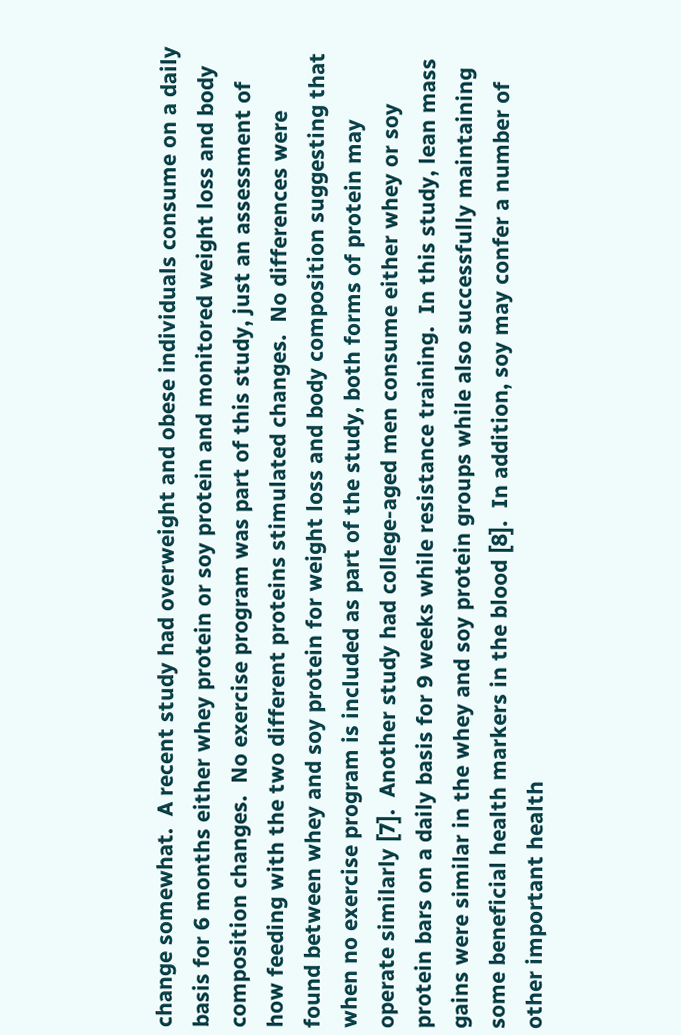change somewhat.  A recent study had overweight and obese individuals consume on a daily basis for 6 months either whey protein or soy protein and monitored weight loss and body composition changes.  No exercise program was part of this study, just an assessment of how feeding with the two different proteins stimulated changes.  No differences were found between whey and soy protein for weight loss and body composition suggesting that when no exercise program is included as part of the study, both forms of protein may operate similarly [7].  Another study had college-aged men consume either whey or soy protein bars on a daily basis for 9 weeks while resistance training.  In this study, lean mass gains were similar in the whey and soy protein groups while also successfully maintaining some beneficial health markers in the blood [8].  In addition, soy may confer a number of other important health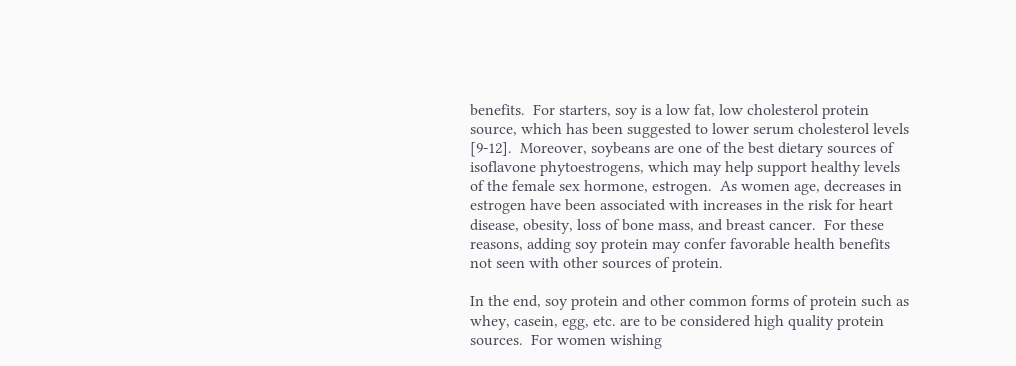benefits.  For starters, soy is a low fat, low cholesterol protein source, which has been suggested to lower serum cholesterol levels [9-12].  Moreover, soybeans are one of the best dietary sources of isoflavone phytoestrogens, which may help support healthy levels of the female sex hormone, estrogen.  As women age, decreases in estrogen have been associated with increases in the risk for heart disease, obesity, loss of bone mass, and breast cancer.  For these reasons, adding soy protein may confer favorable health benefits not seen with other sources of protein.

In the end, soy protein and other common forms of protein such as whey, casein, egg, etc. are to be considered high quality protein sources.  For women wishing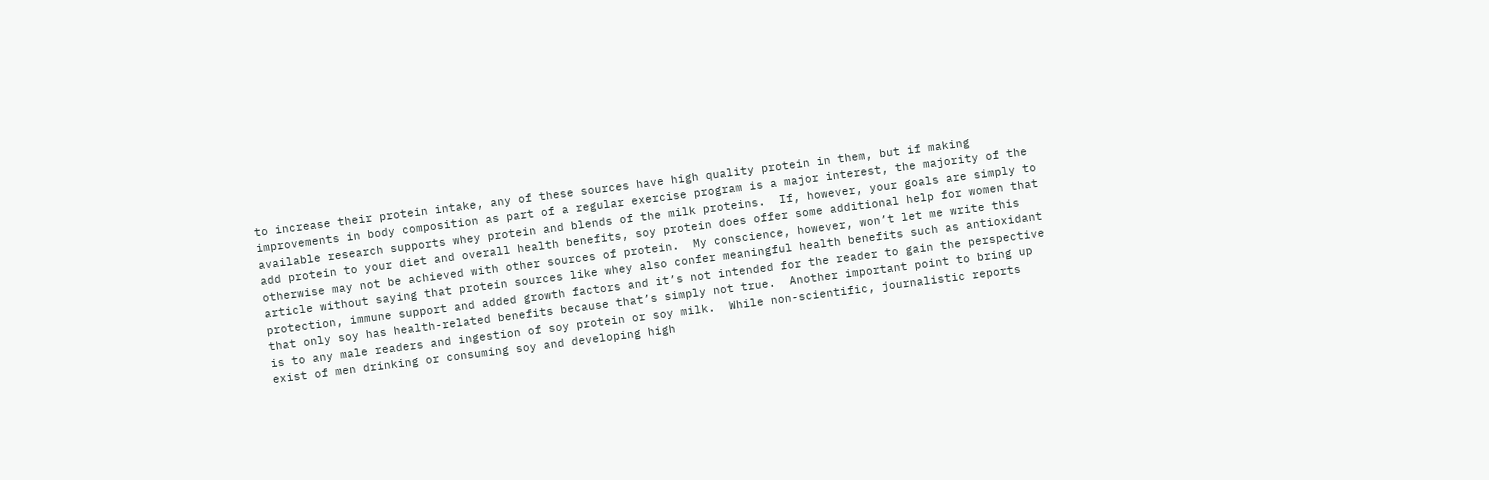to increase their protein intake, any of these sources have high quality protein in them, but if making improvements in body composition as part of a regular exercise program is a major interest, the majority of the available research supports whey protein and blends of the milk proteins.  If, however, your goals are simply to add protein to your diet and overall health benefits, soy protein does offer some additional help for women that otherwise may not be achieved with other sources of protein.  My conscience, however, won’t let me write this article without saying that protein sources like whey also confer meaningful health benefits such as antioxidant protection, immune support and added growth factors and it’s not intended for the reader to gain the perspective that only soy has health-related benefits because that’s simply not true.  Another important point to bring up is to any male readers and ingestion of soy protein or soy milk.  While non-scientific, journalistic reports exist of men drinking or consuming soy and developing high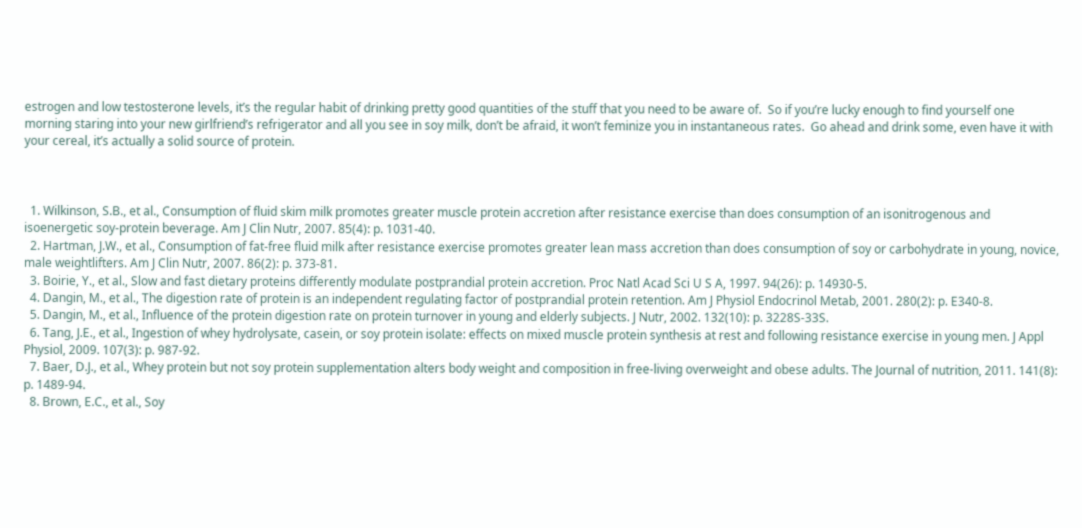estrogen and low testosterone levels, it’s the regular habit of drinking pretty good quantities of the stuff that you need to be aware of.  So if you’re lucky enough to find yourself one morning staring into your new girlfriend’s refrigerator and all you see in soy milk, don’t be afraid, it won’t feminize you in instantaneous rates.  Go ahead and drink some, even have it with your cereal, it’s actually a solid source of protein.



  1. Wilkinson, S.B., et al., Consumption of fluid skim milk promotes greater muscle protein accretion after resistance exercise than does consumption of an isonitrogenous and isoenergetic soy-protein beverage. Am J Clin Nutr, 2007. 85(4): p. 1031-40.
  2. Hartman, J.W., et al., Consumption of fat-free fluid milk after resistance exercise promotes greater lean mass accretion than does consumption of soy or carbohydrate in young, novice, male weightlifters. Am J Clin Nutr, 2007. 86(2): p. 373-81.
  3. Boirie, Y., et al., Slow and fast dietary proteins differently modulate postprandial protein accretion. Proc Natl Acad Sci U S A, 1997. 94(26): p. 14930-5.
  4. Dangin, M., et al., The digestion rate of protein is an independent regulating factor of postprandial protein retention. Am J Physiol Endocrinol Metab, 2001. 280(2): p. E340-8.
  5. Dangin, M., et al., Influence of the protein digestion rate on protein turnover in young and elderly subjects. J Nutr, 2002. 132(10): p. 3228S-33S.
  6. Tang, J.E., et al., Ingestion of whey hydrolysate, casein, or soy protein isolate: effects on mixed muscle protein synthesis at rest and following resistance exercise in young men. J Appl Physiol, 2009. 107(3): p. 987-92.
  7. Baer, D.J., et al., Whey protein but not soy protein supplementation alters body weight and composition in free-living overweight and obese adults. The Journal of nutrition, 2011. 141(8): p. 1489-94.
  8. Brown, E.C., et al., Soy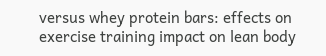versus whey protein bars: effects on exercise training impact on lean body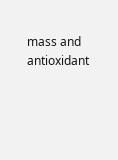mass and antioxidant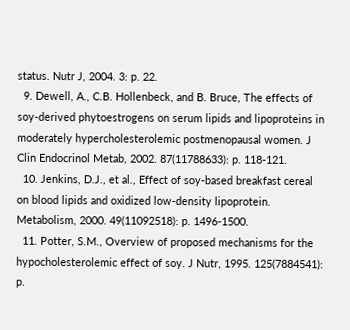status. Nutr J, 2004. 3: p. 22.
  9. Dewell, A., C.B. Hollenbeck, and B. Bruce, The effects of soy-derived phytoestrogens on serum lipids and lipoproteins in moderately hypercholesterolemic postmenopausal women. J Clin Endocrinol Metab, 2002. 87(11788633): p. 118-121.
  10. Jenkins, D.J., et al., Effect of soy-based breakfast cereal on blood lipids and oxidized low-density lipoprotein. Metabolism, 2000. 49(11092518): p. 1496-1500.
  11. Potter, S.M., Overview of proposed mechanisms for the hypocholesterolemic effect of soy. J Nutr, 1995. 125(7884541): p.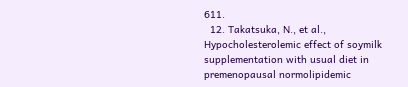611.
  12. Takatsuka, N., et al., Hypocholesterolemic effect of soymilk supplementation with usual diet in premenopausal normolipidemic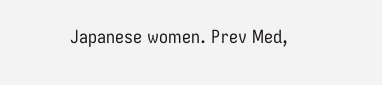Japanese women. Prev Med,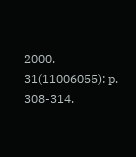2000. 31(11006055): p. 308-314.